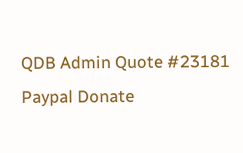QDB Admin Quote #23181
Paypal Donate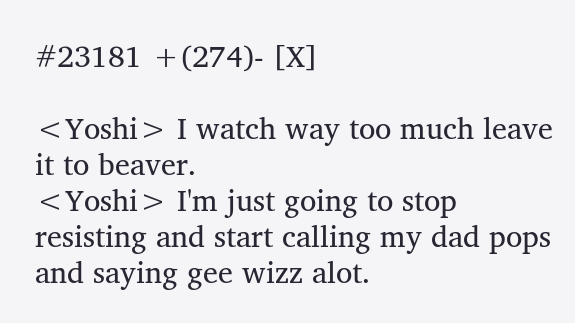#23181 +(274)- [X]

<Yoshi> I watch way too much leave it to beaver.
<Yoshi> I'm just going to stop resisting and start calling my dad pops and saying gee wizz alot.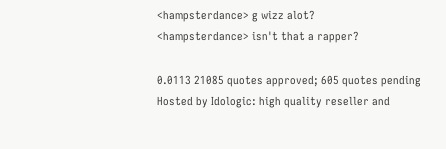<hampsterdance> g wizz alot?
<hampsterdance> isn't that a rapper?

0.0113 21085 quotes approved; 605 quotes pending
Hosted by Idologic: high quality reseller and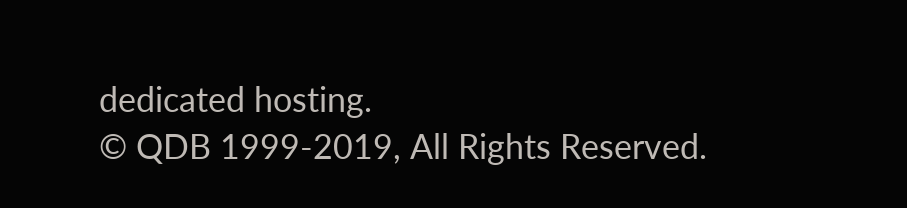dedicated hosting.
© QDB 1999-2019, All Rights Reserved.